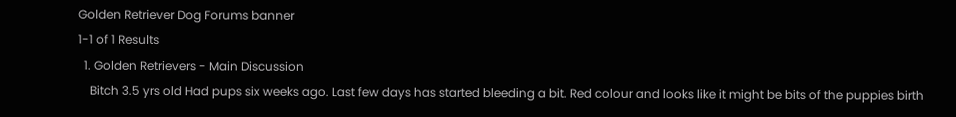Golden Retriever Dog Forums banner
1-1 of 1 Results
  1. Golden Retrievers - Main Discussion
    Bitch 3.5 yrs old Had pups six weeks ago. Last few days has started bleeding a bit. Red colour and looks like it might be bits of the puppies birth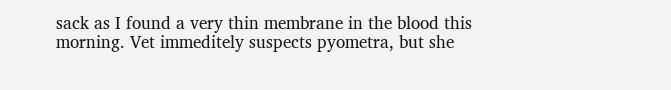sack as I found a very thin membrane in the blood this morning. Vet immeditely suspects pyometra, but she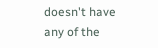doesn't have any of the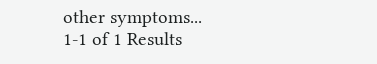other symptoms...
1-1 of 1 Results